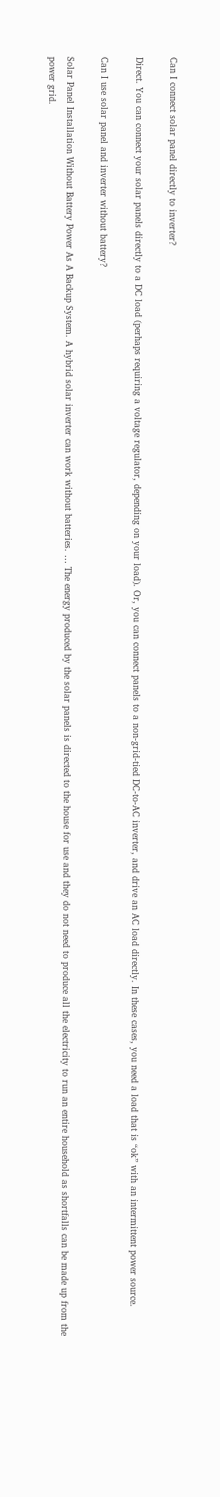Can I connect solar panel directly to inverter?

Direct. You can connect your solar panels directly to a DC load (perhaps requiring a voltage regulator, depending on your load). Or, you can connect panels to a non-grid-tied DC-to-AC inverter, and drive an AC load directly. In these cases, you need a load that is “ok” with an intermittent power source.

Can I use solar panel and inverter without battery?

Solar Panel Installation Without Battery Power As A Backup System. A hybrid solar inverter can work without batteries. … The energy produced by the solar panels is directed to the house for use and they do not need to produce all the electricity to run an entire household as shortfalls can be made up from the power grid.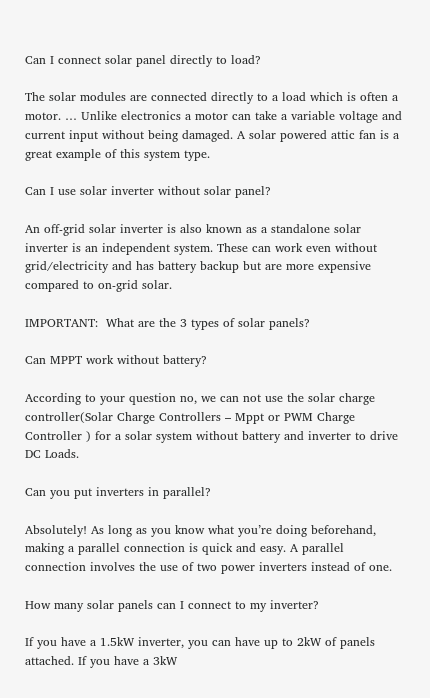Can I connect solar panel directly to load?

The solar modules are connected directly to a load which is often a motor. … Unlike electronics a motor can take a variable voltage and current input without being damaged. A solar powered attic fan is a great example of this system type.

Can I use solar inverter without solar panel?

An off-grid solar inverter is also known as a standalone solar inverter is an independent system. These can work even without grid/electricity and has battery backup but are more expensive compared to on-grid solar.

IMPORTANT:  What are the 3 types of solar panels?

Can MPPT work without battery?

According to your question no, we can not use the solar charge controller(Solar Charge Controllers – Mppt or PWM Charge Controller ) for a solar system without battery and inverter to drive DC Loads.

Can you put inverters in parallel?

Absolutely! As long as you know what you’re doing beforehand, making a parallel connection is quick and easy. A parallel connection involves the use of two power inverters instead of one.

How many solar panels can I connect to my inverter?

If you have a 1.5kW inverter, you can have up to 2kW of panels attached. If you have a 3kW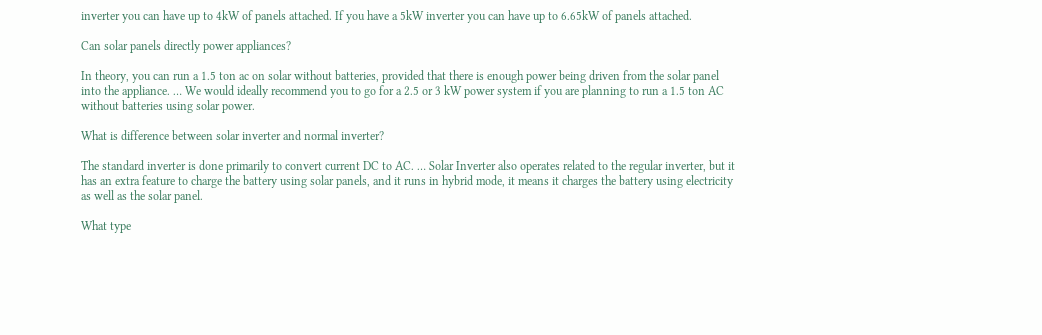inverter you can have up to 4kW of panels attached. If you have a 5kW inverter you can have up to 6.65kW of panels attached.

Can solar panels directly power appliances?

In theory, you can run a 1.5 ton ac on solar without batteries, provided that there is enough power being driven from the solar panel into the appliance. … We would ideally recommend you to go for a 2.5 or 3 kW power system if you are planning to run a 1.5 ton AC without batteries using solar power.

What is difference between solar inverter and normal inverter?

The standard inverter is done primarily to convert current DC to AC. … Solar Inverter also operates related to the regular inverter, but it has an extra feature to charge the battery using solar panels, and it runs in hybrid mode, it means it charges the battery using electricity as well as the solar panel.

What type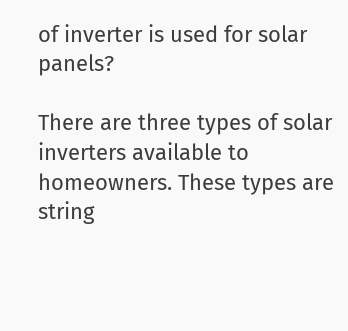of inverter is used for solar panels?

There are three types of solar inverters available to homeowners. These types are string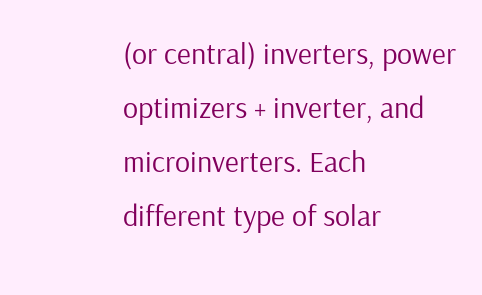(or central) inverters, power optimizers + inverter, and microinverters. Each different type of solar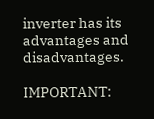inverter has its advantages and disadvantages.

IMPORTANT: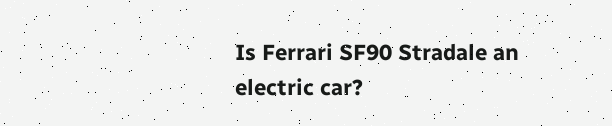Is Ferrari SF90 Stradale an electric car?